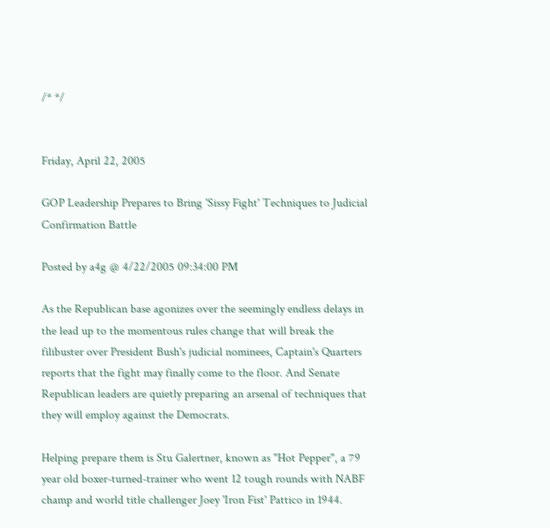/* */


Friday, April 22, 2005

GOP Leadership Prepares to Bring 'Sissy Fight' Techniques to Judicial Confirmation Battle

Posted by a4g @ 4/22/2005 09:34:00 PM

As the Republican base agonizes over the seemingly endless delays in the lead up to the momentous rules change that will break the filibuster over President Bush's judicial nominees, Captain's Quarters reports that the fight may finally come to the floor. And Senate Republican leaders are quietly preparing an arsenal of techniques that they will employ against the Democrats.

Helping prepare them is Stu Galertner, known as "Hot Pepper", a 79 year old boxer-turned-trainer who went 12 tough rounds with NABF champ and world title challenger Joey 'Iron Fist' Pattico in 1944.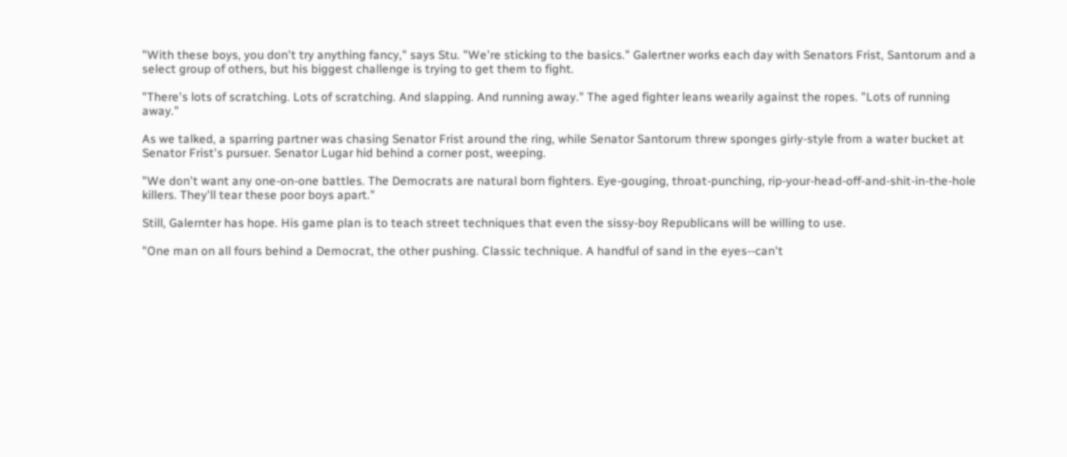"With these boys, you don't try anything fancy," says Stu. "We're sticking to the basics." Galertner works each day with Senators Frist, Santorum and a select group of others, but his biggest challenge is trying to get them to fight.

"There's lots of scratching. Lots of scratching. And slapping. And running away." The aged fighter leans wearily against the ropes. "Lots of running away."

As we talked, a sparring partner was chasing Senator Frist around the ring, while Senator Santorum threw sponges girly-style from a water bucket at Senator Frist's pursuer. Senator Lugar hid behind a corner post, weeping.

"We don't want any one-on-one battles. The Democrats are natural born fighters. Eye-gouging, throat-punching, rip-your-head-off-and-shit-in-the-hole killers. They'll tear these poor boys apart."

Still, Galernter has hope. His game plan is to teach street techniques that even the sissy-boy Republicans will be willing to use.

"One man on all fours behind a Democrat, the other pushing. Classic technique. A handful of sand in the eyes--can't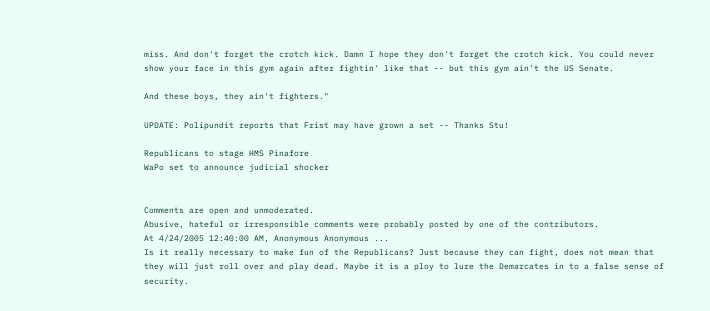miss. And don't forget the crotch kick. Damn I hope they don't forget the crotch kick. You could never show your face in this gym again after fightin' like that -- but this gym ain't the US Senate.

And these boys, they ain't fighters."

UPDATE: Polipundit reports that Frist may have grown a set -- Thanks Stu!

Republicans to stage HMS Pinafore
WaPo set to announce judicial shocker


Comments are open and unmoderated.
Abusive, hateful or irresponsible comments were probably posted by one of the contributors.
At 4/24/2005 12:40:00 AM, Anonymous Anonymous ...
Is it really necessary to make fun of the Republicans? Just because they can fight, does not mean that they will just roll over and play dead. Maybe it is a ploy to lure the Demarcates in to a false sense of security.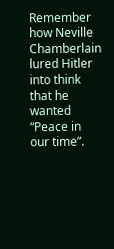Remember how Neville Chamberlain lured Hitler into think that he wanted “Peace in our time”.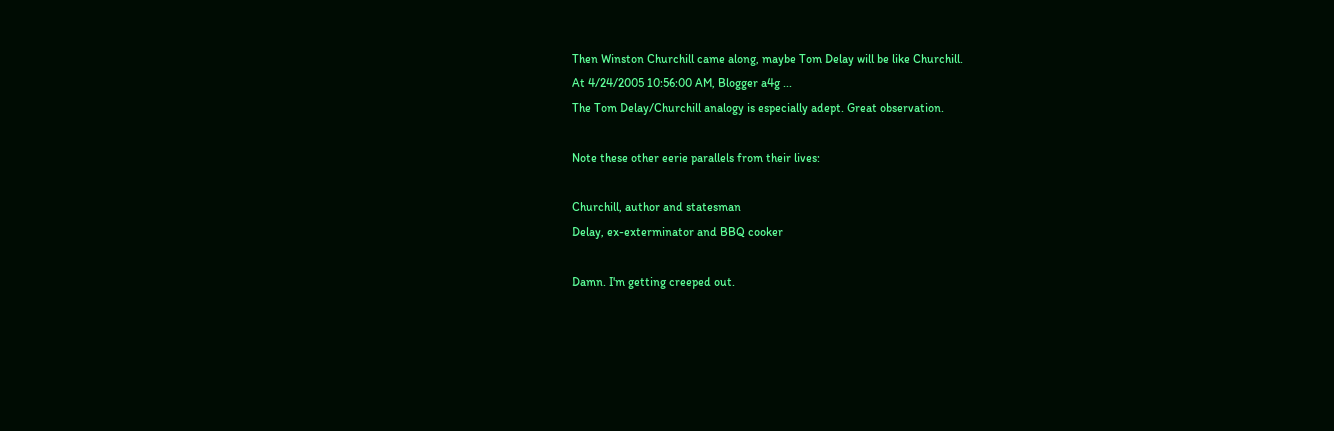Then Winston Churchill came along, maybe Tom Delay will be like Churchill.
At 4/24/2005 10:56:00 AM, Blogger a4g ...
The Tom Delay/Churchill analogy is especially adept. Great observation.

Note these other eerie parallels from their lives:

Churchill, author and statesman
Delay, ex-exterminator and BBQ cooker

Damn. I'm getting creeped out.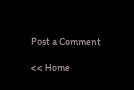Post a Comment

<< Home